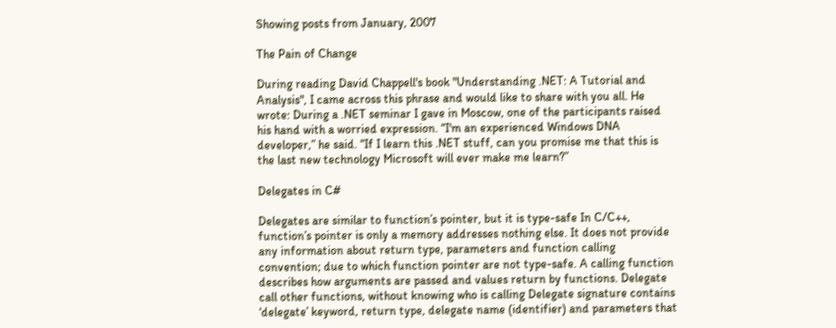Showing posts from January, 2007

The Pain of Change

During reading David Chappell's book "Understanding .NET: A Tutorial and Analysis", I came across this phrase and would like to share with you all. He wrote: During a .NET seminar I gave in Moscow, one of the participants raised his hand with a worried expression. “I'm an experienced Windows DNA developer,” he said. “If I learn this .NET stuff, can you promise me that this is the last new technology Microsoft will ever make me learn?”

Delegates in C#

Delegates are similar to function’s pointer, but it is type-safe In C/C++, function’s pointer is only a memory addresses nothing else. It does not provide any information about return type, parameters and function calling convention; due to which function pointer are not type-safe. A calling function describes how arguments are passed and values return by functions. Delegate call other functions, without knowing who is calling Delegate signature contains ‘delegate’ keyword, return type, delegate name (identifier) and parameters that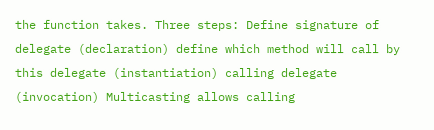the function takes. Three steps: Define signature of delegate (declaration) define which method will call by this delegate (instantiation) calling delegate (invocation) Multicasting allows calling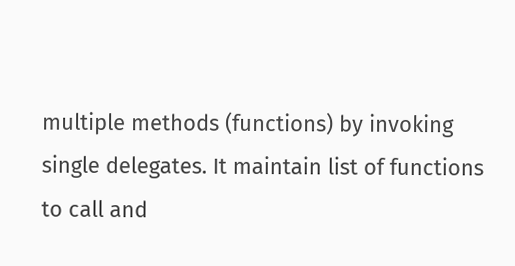multiple methods (functions) by invoking single delegates. It maintain list of functions to call and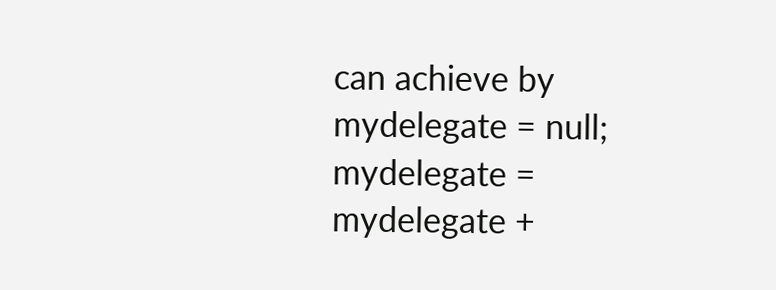can achieve by mydelegate = null; mydelegate = mydelegate +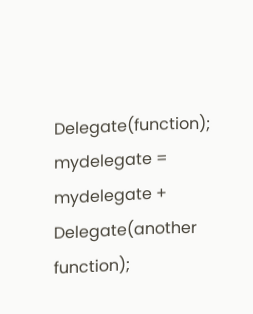Delegate(function); mydelegate = mydelegate + Delegate(another function);